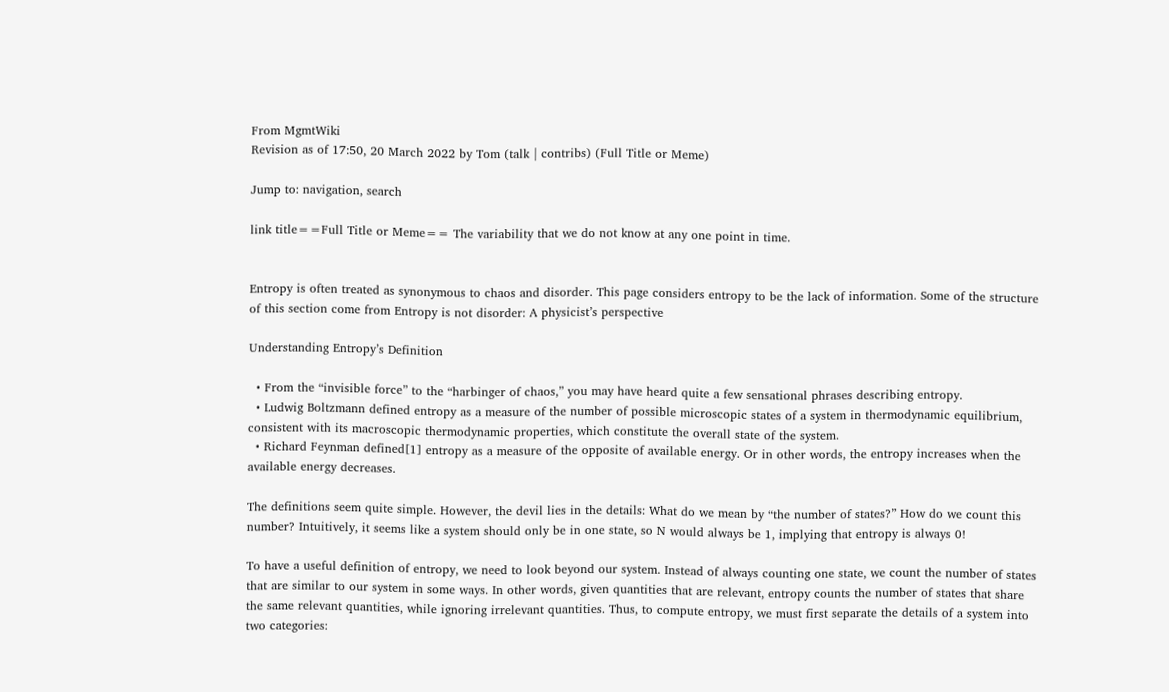From MgmtWiki
Revision as of 17:50, 20 March 2022 by Tom (talk | contribs) (Full Title or Meme)

Jump to: navigation, search

link title==Full Title or Meme== The variability that we do not know at any one point in time.


Entropy is often treated as synonymous to chaos and disorder. This page considers entropy to be the lack of information. Some of the structure of this section come from Entropy is not disorder: A physicist’s perspective

Understanding Entropy’s Definition

  • From the “invisible force” to the “harbinger of chaos,” you may have heard quite a few sensational phrases describing entropy.
  • Ludwig Boltzmann defined entropy as a measure of the number of possible microscopic states of a system in thermodynamic equilibrium, consistent with its macroscopic thermodynamic properties, which constitute the overall state of the system.
  • Richard Feynman defined[1] entropy as a measure of the opposite of available energy. Or in other words, the entropy increases when the available energy decreases.

The definitions seem quite simple. However, the devil lies in the details: What do we mean by “the number of states?” How do we count this number? Intuitively, it seems like a system should only be in one state, so N would always be 1, implying that entropy is always 0!

To have a useful definition of entropy, we need to look beyond our system. Instead of always counting one state, we count the number of states that are similar to our system in some ways. In other words, given quantities that are relevant, entropy counts the number of states that share the same relevant quantities, while ignoring irrelevant quantities. Thus, to compute entropy, we must first separate the details of a system into two categories: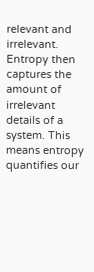relevant and irrelevant. Entropy then captures the amount of irrelevant details of a system. This means entropy quantifies our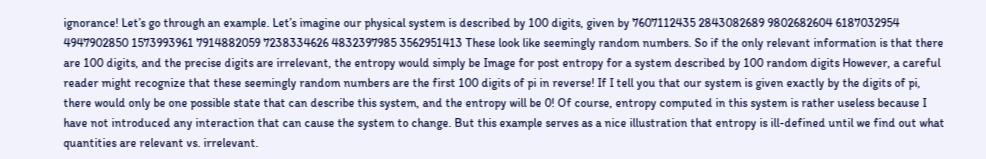ignorance! Let’s go through an example. Let’s imagine our physical system is described by 100 digits, given by 7607112435 2843082689 9802682604 6187032954 4947902850 1573993961 7914882059 7238334626 4832397985 3562951413 These look like seemingly random numbers. So if the only relevant information is that there are 100 digits, and the precise digits are irrelevant, the entropy would simply be Image for post entropy for a system described by 100 random digits However, a careful reader might recognize that these seemingly random numbers are the first 100 digits of pi in reverse! If I tell you that our system is given exactly by the digits of pi, there would only be one possible state that can describe this system, and the entropy will be 0! Of course, entropy computed in this system is rather useless because I have not introduced any interaction that can cause the system to change. But this example serves as a nice illustration that entropy is ill-defined until we find out what quantities are relevant vs. irrelevant.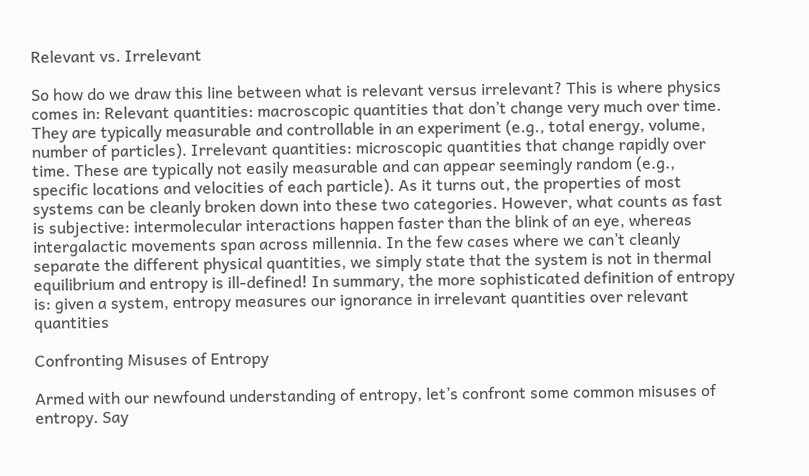Relevant vs. Irrelevant

So how do we draw this line between what is relevant versus irrelevant? This is where physics comes in: Relevant quantities: macroscopic quantities that don’t change very much over time. They are typically measurable and controllable in an experiment (e.g., total energy, volume, number of particles). Irrelevant quantities: microscopic quantities that change rapidly over time. These are typically not easily measurable and can appear seemingly random (e.g., specific locations and velocities of each particle). As it turns out, the properties of most systems can be cleanly broken down into these two categories. However, what counts as fast is subjective: intermolecular interactions happen faster than the blink of an eye, whereas intergalactic movements span across millennia. In the few cases where we can’t cleanly separate the different physical quantities, we simply state that the system is not in thermal equilibrium and entropy is ill-defined! In summary, the more sophisticated definition of entropy is: given a system, entropy measures our ignorance in irrelevant quantities over relevant quantities

Confronting Misuses of Entropy

Armed with our newfound understanding of entropy, let’s confront some common misuses of entropy. Say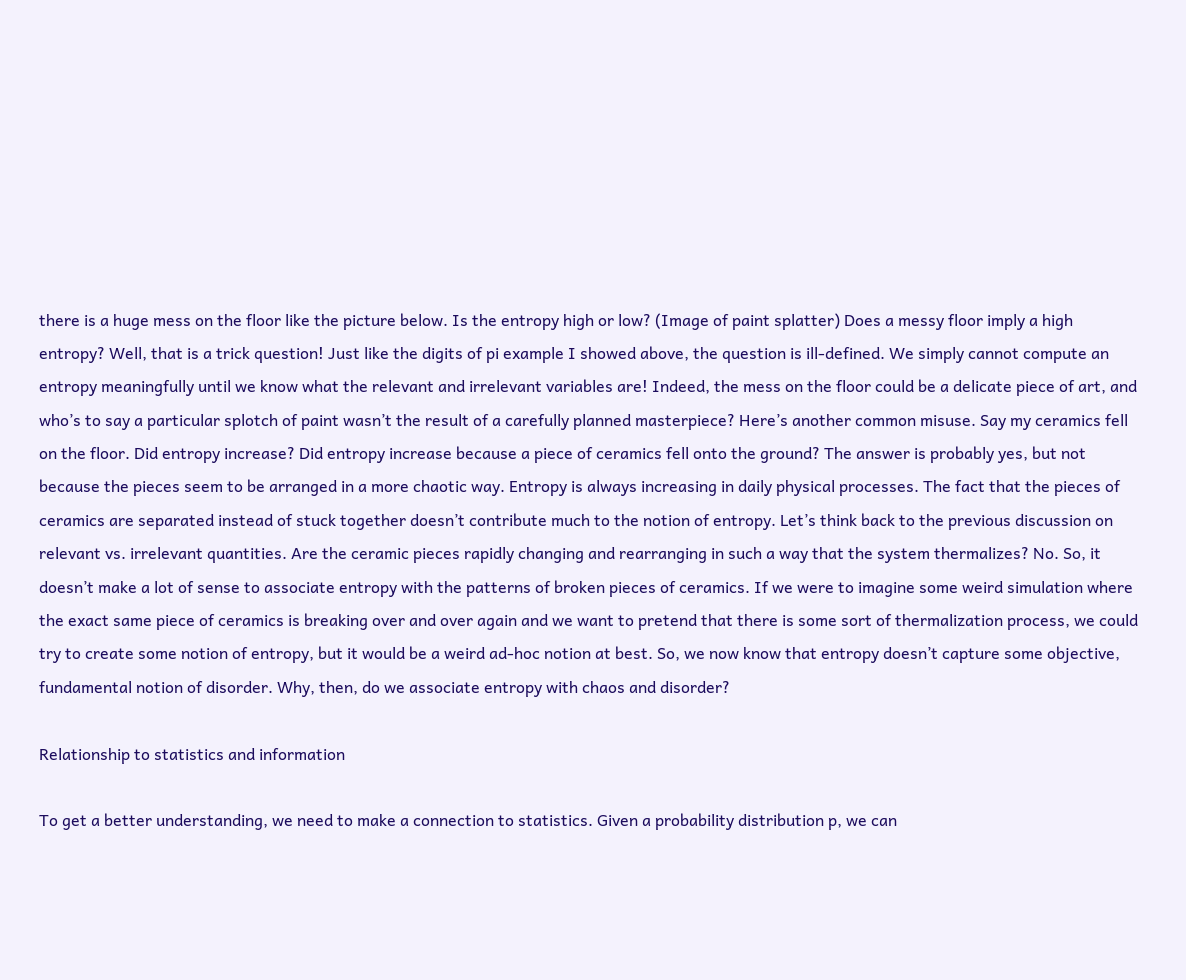there is a huge mess on the floor like the picture below. Is the entropy high or low? (Image of paint splatter) Does a messy floor imply a high entropy? Well, that is a trick question! Just like the digits of pi example I showed above, the question is ill-defined. We simply cannot compute an entropy meaningfully until we know what the relevant and irrelevant variables are! Indeed, the mess on the floor could be a delicate piece of art, and who’s to say a particular splotch of paint wasn’t the result of a carefully planned masterpiece? Here’s another common misuse. Say my ceramics fell on the floor. Did entropy increase? Did entropy increase because a piece of ceramics fell onto the ground? The answer is probably yes, but not because the pieces seem to be arranged in a more chaotic way. Entropy is always increasing in daily physical processes. The fact that the pieces of ceramics are separated instead of stuck together doesn’t contribute much to the notion of entropy. Let’s think back to the previous discussion on relevant vs. irrelevant quantities. Are the ceramic pieces rapidly changing and rearranging in such a way that the system thermalizes? No. So, it doesn’t make a lot of sense to associate entropy with the patterns of broken pieces of ceramics. If we were to imagine some weird simulation where the exact same piece of ceramics is breaking over and over again and we want to pretend that there is some sort of thermalization process, we could try to create some notion of entropy, but it would be a weird ad-hoc notion at best. So, we now know that entropy doesn’t capture some objective, fundamental notion of disorder. Why, then, do we associate entropy with chaos and disorder?

Relationship to statistics and information

To get a better understanding, we need to make a connection to statistics. Given a probability distribution p, we can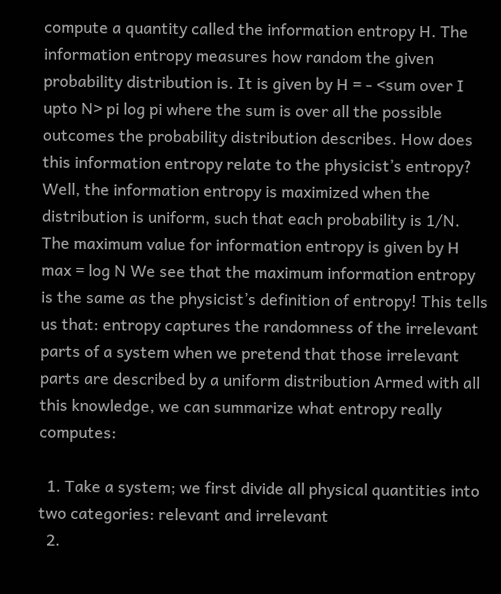compute a quantity called the information entropy H. The information entropy measures how random the given probability distribution is. It is given by H = - <sum over I upto N> pi log pi where the sum is over all the possible outcomes the probability distribution describes. How does this information entropy relate to the physicist’s entropy? Well, the information entropy is maximized when the distribution is uniform, such that each probability is 1/N. The maximum value for information entropy is given by H max = log N We see that the maximum information entropy is the same as the physicist’s definition of entropy! This tells us that: entropy captures the randomness of the irrelevant parts of a system when we pretend that those irrelevant parts are described by a uniform distribution Armed with all this knowledge, we can summarize what entropy really computes:

  1. Take a system; we first divide all physical quantities into two categories: relevant and irrelevant
  2.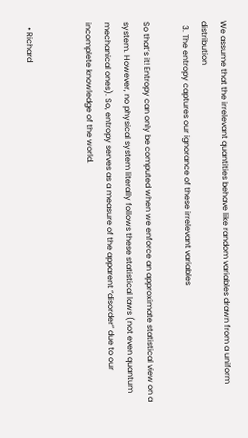We assume that the irrelevant quantities behave like random variables drawn from a uniform distribution
  3. The entropy captures our ignorance of these irrelevant variables

So that’s it! Entropy can only be computed when we enforce an approximate statistical view on a system. However, no physical system literally follows these statistical laws (not even quantum mechanical ones). So, entropy serves as a measure of the apparent “disorder” due to our incomplete knowledge of the world.


  • Richard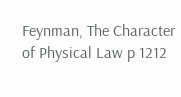Feynman, The Character of Physical Law p 1212